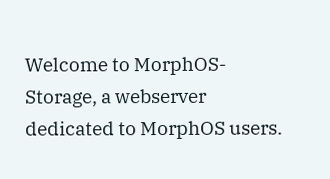Welcome to MorphOS-Storage, a webserver dedicated to MorphOS users.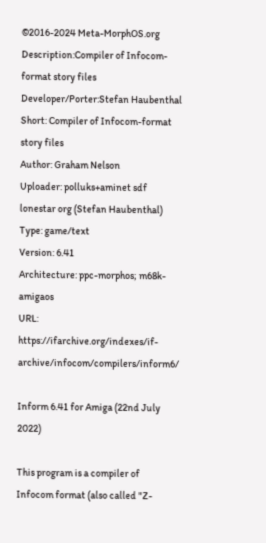©2016-2024 Meta-MorphOS.org
Description:Compiler of Infocom-format story files
Developer/Porter:Stefan Haubenthal
Short: Compiler of Infocom-format story files
Author: Graham Nelson
Uploader: polluks+aminet sdf lonestar org (Stefan Haubenthal)
Type: game/text
Version: 6.41
Architecture: ppc-morphos; m68k-amigaos
URL: https://ifarchive.org/indexes/if-archive/infocom/compilers/inform6/

Inform 6.41 for Amiga (22nd July 2022)

This program is a compiler of Infocom format (also called "Z-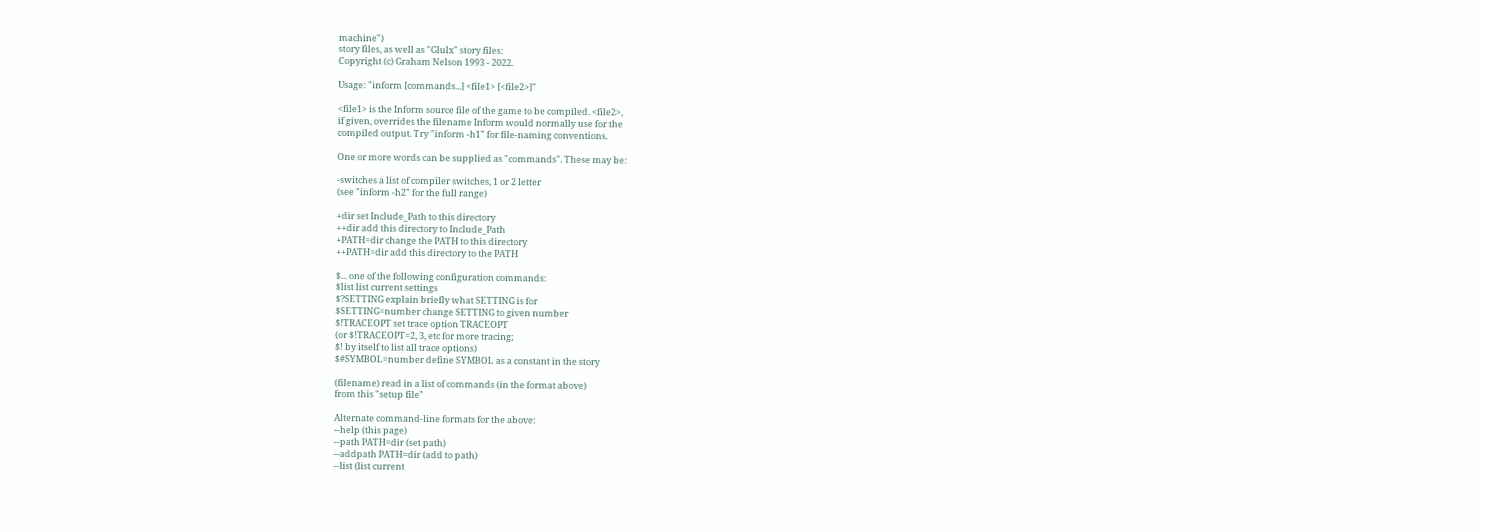machine")
story files, as well as "Glulx" story files:
Copyright (c) Graham Nelson 1993 - 2022.

Usage: "inform [commands...] <file1> [<file2>]"

<file1> is the Inform source file of the game to be compiled. <file2>,
if given, overrides the filename Inform would normally use for the
compiled output. Try "inform -h1" for file-naming conventions.

One or more words can be supplied as "commands". These may be:

-switches a list of compiler switches, 1 or 2 letter
(see "inform -h2" for the full range)

+dir set Include_Path to this directory
++dir add this directory to Include_Path
+PATH=dir change the PATH to this directory
++PATH=dir add this directory to the PATH

$... one of the following configuration commands:
$list list current settings
$?SETTING explain briefly what SETTING is for
$SETTING=number change SETTING to given number
$!TRACEOPT set trace option TRACEOPT
(or $!TRACEOPT=2, 3, etc for more tracing;
$! by itself to list all trace options)
$#SYMBOL=number define SYMBOL as a constant in the story

(filename) read in a list of commands (in the format above)
from this "setup file"

Alternate command-line formats for the above:
--help (this page)
--path PATH=dir (set path)
--addpath PATH=dir (add to path)
--list (list current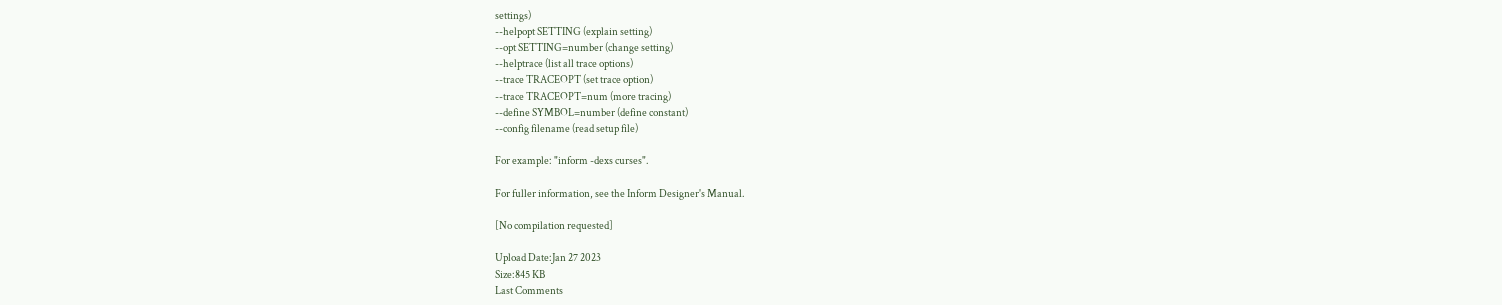settings)
--helpopt SETTING (explain setting)
--opt SETTING=number (change setting)
--helptrace (list all trace options)
--trace TRACEOPT (set trace option)
--trace TRACEOPT=num (more tracing)
--define SYMBOL=number (define constant)
--config filename (read setup file)

For example: "inform -dexs curses".

For fuller information, see the Inform Designer's Manual.

[No compilation requested]

Upload Date:Jan 27 2023
Size:845 KB
Last Comments